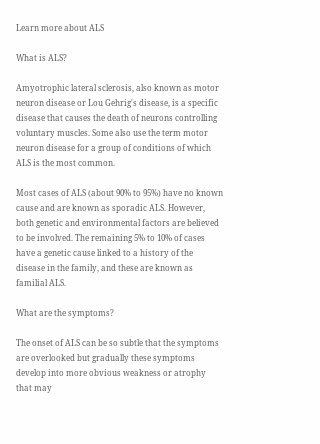Learn more about ALS

What is ALS?

Amyotrophic lateral sclerosis, also known as motor neuron disease or Lou Gehrig's disease, is a specific disease that causes the death of neurons controlling voluntary muscles. Some also use the term motor neuron disease for a group of conditions of which ALS is the most common.

Most cases of ALS (about 90% to 95%) have no known cause and are known as sporadic ALS. However, both genetic and environmental factors are believed to be involved. The remaining 5% to 10% of cases have a genetic cause linked to a history of the disease in the family, and these are known as familial ALS.

What are the symptoms?

The onset of ALS can be so subtle that the symptoms are overlooked but gradually these symptoms develop into more obvious weakness or atrophy that may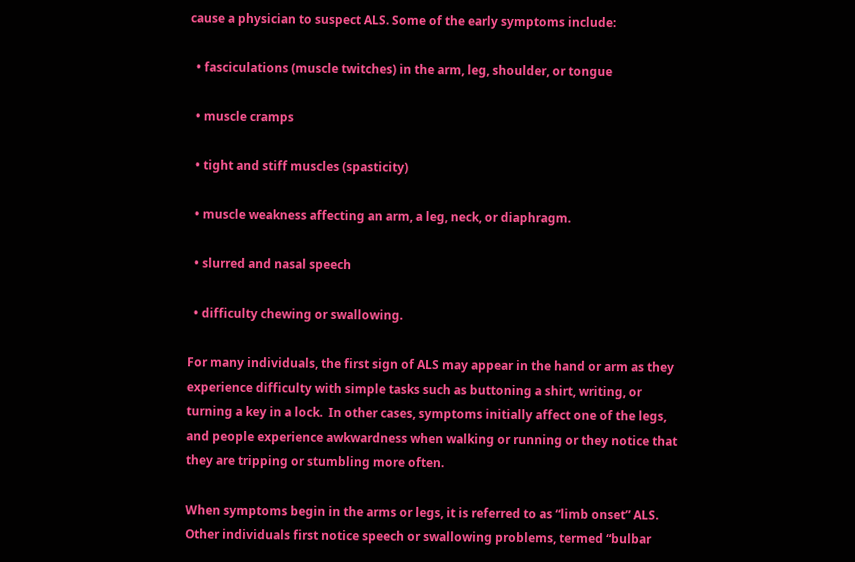cause a physician to suspect ALS. Some of the early symptoms include:

  • fasciculations (muscle twitches) in the arm, leg, shoulder, or tongue

  • muscle cramps

  • tight and stiff muscles (spasticity)

  • muscle weakness affecting an arm, a leg, neck, or diaphragm.

  • slurred and nasal speech

  • difficulty chewing or swallowing.

For many individuals, the first sign of ALS may appear in the hand or arm as they experience difficulty with simple tasks such as buttoning a shirt, writing, or turning a key in a lock.  In other cases, symptoms initially affect one of the legs, and people experience awkwardness when walking or running or they notice that they are tripping or stumbling more often.

When symptoms begin in the arms or legs, it is referred to as “limb onset” ALS.  Other individuals first notice speech or swallowing problems, termed “bulbar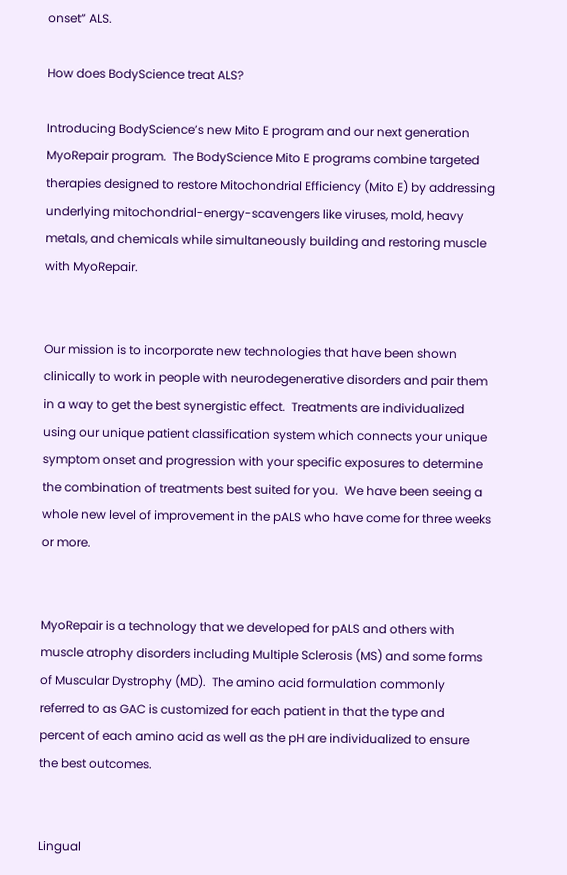onset” ALS.

How does BodyScience treat ALS?

Introducing BodyScience’s new Mito E program and our next generation MyoRepair program.  The BodyScience Mito E programs combine targeted therapies designed to restore Mitochondrial Efficiency (Mito E) by addressing underlying mitochondrial-energy-scavengers like viruses, mold, heavy metals, and chemicals while simultaneously building and restoring muscle with MyoRepair.


Our mission is to incorporate new technologies that have been shown clinically to work in people with neurodegenerative disorders and pair them in a way to get the best synergistic effect.  Treatments are individualized using our unique patient classification system which connects your unique symptom onset and progression with your specific exposures to determine the combination of treatments best suited for you.  We have been seeing a whole new level of improvement in the pALS who have come for three weeks or more.


MyoRepair is a technology that we developed for pALS and others with muscle atrophy disorders including Multiple Sclerosis (MS) and some forms of Muscular Dystrophy (MD).  The amino acid formulation commonly referred to as GAC is customized for each patient in that the type and percent of each amino acid as well as the pH are individualized to ensure the best outcomes.


Lingual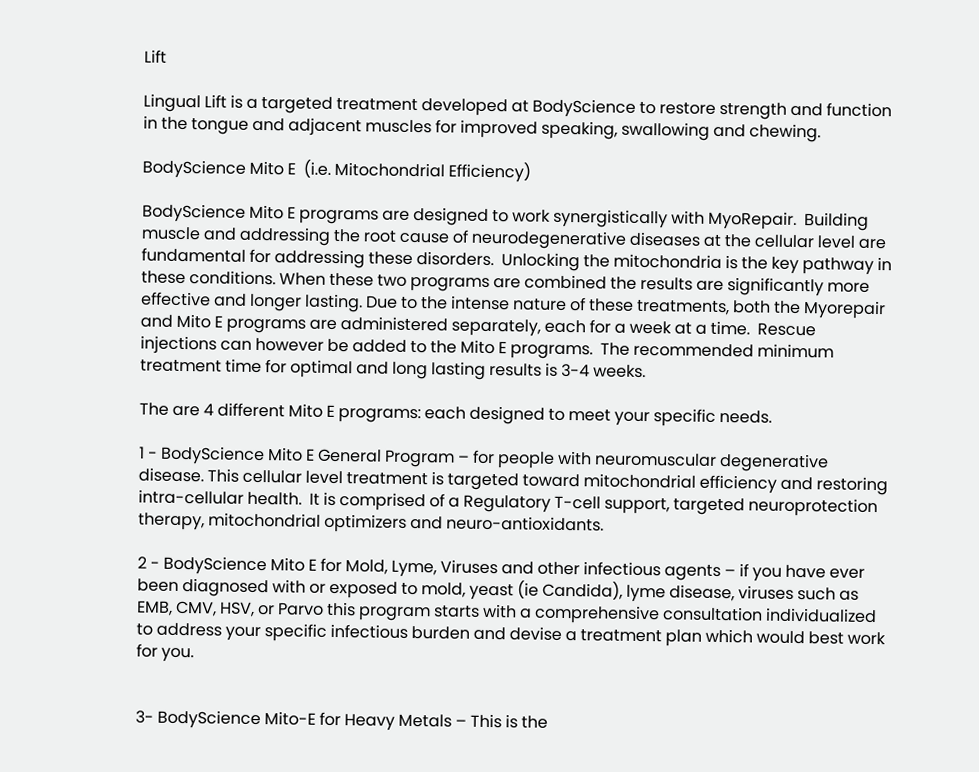Lift

Lingual Lift is a targeted treatment developed at BodyScience to restore strength and function in the tongue and adjacent muscles for improved speaking, swallowing and chewing.

BodyScience Mito E  (i.e. Mitochondrial Efficiency)

BodyScience Mito E programs are designed to work synergistically with MyoRepair.  Building muscle and addressing the root cause of neurodegenerative diseases at the cellular level are fundamental for addressing these disorders.  Unlocking the mitochondria is the key pathway in these conditions. When these two programs are combined the results are significantly more effective and longer lasting. Due to the intense nature of these treatments, both the Myorepair and Mito E programs are administered separately, each for a week at a time.  Rescue injections can however be added to the Mito E programs.  The recommended minimum treatment time for optimal and long lasting results is 3-4 weeks.

The are 4 different Mito E programs: each designed to meet your specific needs.

1 - BodyScience Mito E General Program – for people with neuromuscular degenerative disease. This cellular level treatment is targeted toward mitochondrial efficiency and restoring intra-cellular health.  It is comprised of a Regulatory T-cell support, targeted neuroprotection therapy, mitochondrial optimizers and neuro-antioxidants.

2 - BodyScience Mito E for Mold, Lyme, Viruses and other infectious agents – if you have ever been diagnosed with or exposed to mold, yeast (ie Candida), lyme disease, viruses such as EMB, CMV, HSV, or Parvo this program starts with a comprehensive consultation individualized to address your specific infectious burden and devise a treatment plan which would best work for you.


3- BodyScience Mito-E for Heavy Metals – This is the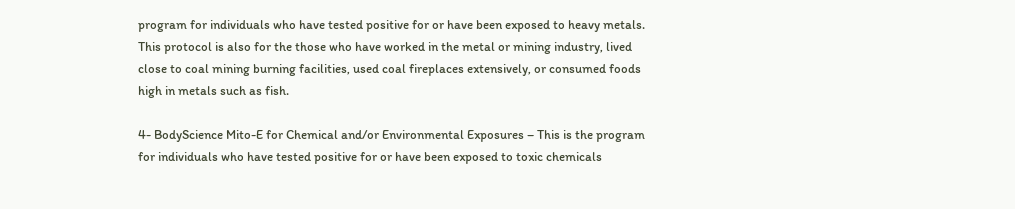program for individuals who have tested positive for or have been exposed to heavy metals. This protocol is also for the those who have worked in the metal or mining industry, lived close to coal mining burning facilities, used coal fireplaces extensively, or consumed foods high in metals such as fish.

4- BodyScience Mito-E for Chemical and/or Environmental Exposures – This is the program for individuals who have tested positive for or have been exposed to toxic chemicals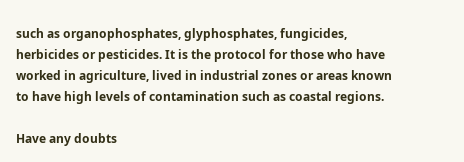such as organophosphates, glyphosphates, fungicides, herbicides or pesticides. It is the protocol for those who have worked in agriculture, lived in industrial zones or areas known to have high levels of contamination such as coastal regions.

Have any doubts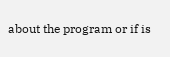about the program or if is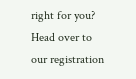right for you? Head over to our registration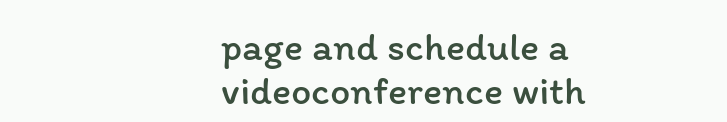page and schedule a videoconference with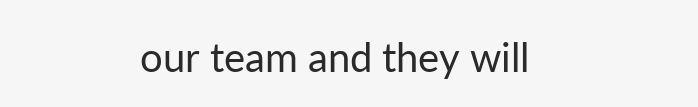our team and they will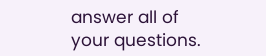answer all of your questions.